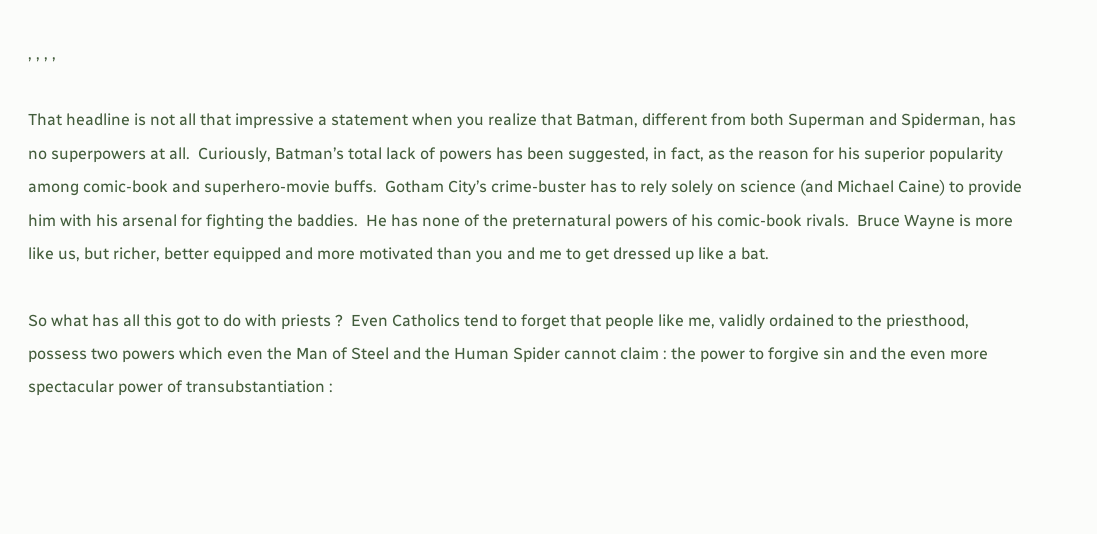, , , ,

That headline is not all that impressive a statement when you realize that Batman, different from both Superman and Spiderman, has no superpowers at all.  Curiously, Batman’s total lack of powers has been suggested, in fact, as the reason for his superior popularity among comic-book and superhero-movie buffs.  Gotham City’s crime-buster has to rely solely on science (and Michael Caine) to provide him with his arsenal for fighting the baddies.  He has none of the preternatural powers of his comic-book rivals.  Bruce Wayne is more like us, but richer, better equipped and more motivated than you and me to get dressed up like a bat.

So what has all this got to do with priests ?  Even Catholics tend to forget that people like me, validly ordained to the priesthood, possess two powers which even the Man of Steel and the Human Spider cannot claim : the power to forgive sin and the even more spectacular power of transubstantiation :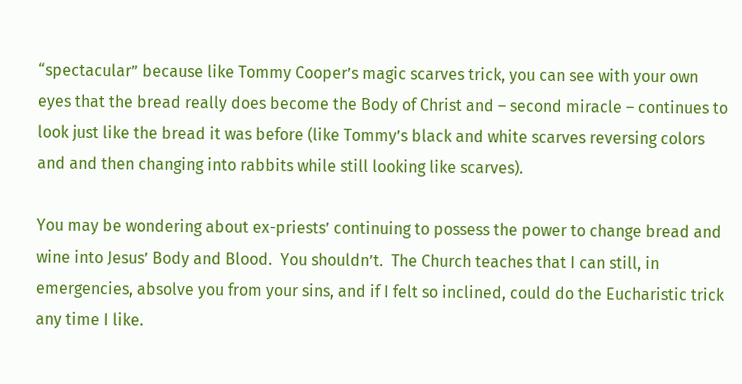“spectacular” because like Tommy Cooper’s magic scarves trick, you can see with your own eyes that the bread really does become the Body of Christ and – second miracle – continues to look just like the bread it was before (like Tommy’s black and white scarves reversing colors and and then changing into rabbits while still looking like scarves).

You may be wondering about ex-priests’ continuing to possess the power to change bread and wine into Jesus’ Body and Blood.  You shouldn’t.  The Church teaches that I can still, in emergencies, absolve you from your sins, and if I felt so inclined, could do the Eucharistic trick any time I like.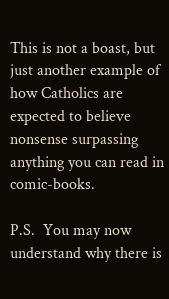This is not a boast, but just another example of how Catholics are expected to believe nonsense surpassing anything you can read in comic-books.

P.S.  You may now understand why there is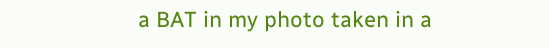a BAT in my photo taken in a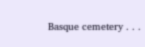Basque cemetery . . .